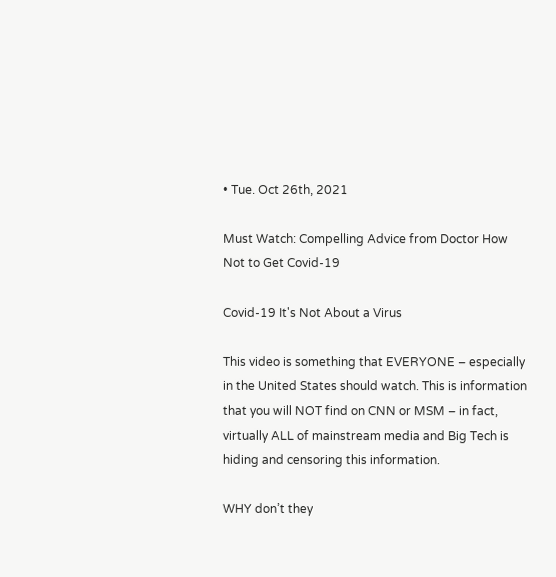• Tue. Oct 26th, 2021

Must Watch: Compelling Advice from Doctor How Not to Get Covid-19

Covid-19 It's Not About a Virus

This video is something that EVERYONE – especially in the United States should watch. This is information that you will NOT find on CNN or MSM – in fact, virtually ALL of mainstream media and Big Tech is hiding and censoring this information.

WHY don’t they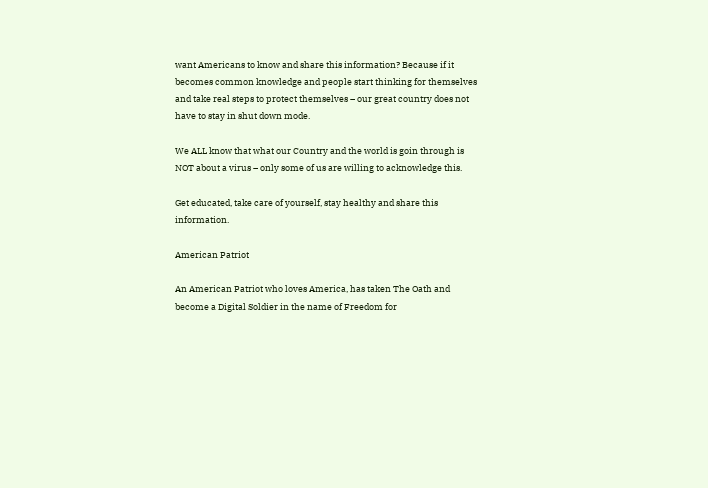want Americans to know and share this information? Because if it becomes common knowledge and people start thinking for themselves and take real steps to protect themselves – our great country does not have to stay in shut down mode.

We ALL know that what our Country and the world is goin through is NOT about a virus – only some of us are willing to acknowledge this.

Get educated, take care of yourself, stay healthy and share this information.

American Patriot

An American Patriot who loves America, has taken The Oath and become a Digital Soldier in the name of Freedom for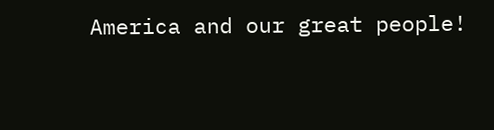America and our great people!